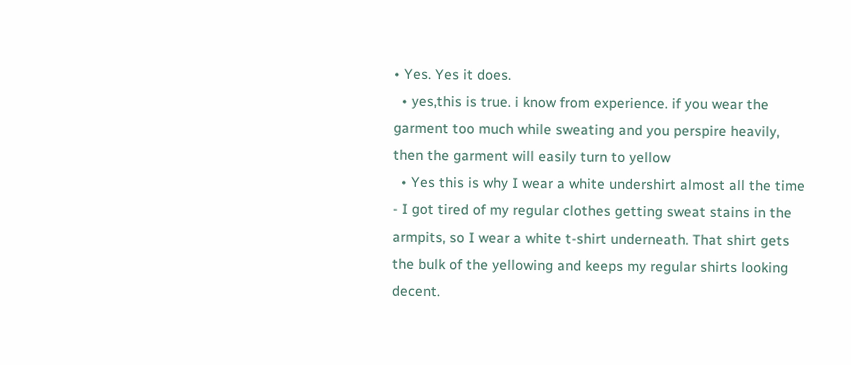• Yes. Yes it does.
  • yes,this is true. i know from experience. if you wear the garment too much while sweating and you perspire heavily, then the garment will easily turn to yellow
  • Yes this is why I wear a white undershirt almost all the time - I got tired of my regular clothes getting sweat stains in the armpits, so I wear a white t-shirt underneath. That shirt gets the bulk of the yellowing and keeps my regular shirts looking decent.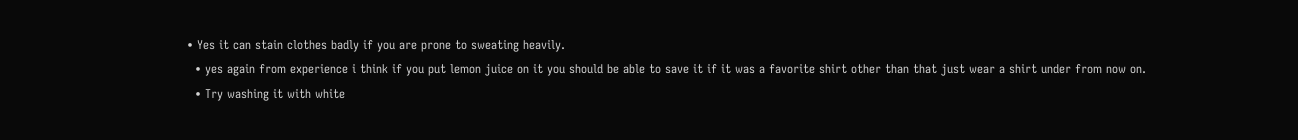• Yes it can stain clothes badly if you are prone to sweating heavily.
  • yes again from experience i think if you put lemon juice on it you should be able to save it if it was a favorite shirt other than that just wear a shirt under from now on.
  • Try washing it with white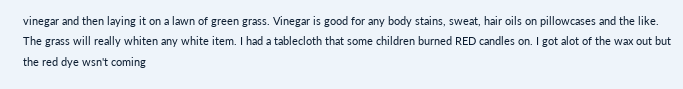vinegar and then laying it on a lawn of green grass. Vinegar is good for any body stains, sweat, hair oils on pillowcases and the like. The grass will really whiten any white item. I had a tablecloth that some children burned RED candles on. I got alot of the wax out but the red dye wsn't coming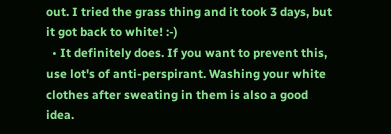out. I tried the grass thing and it took 3 days, but it got back to white! :-)
  • It definitely does. If you want to prevent this, use lot's of anti-perspirant. Washing your white clothes after sweating in them is also a good idea.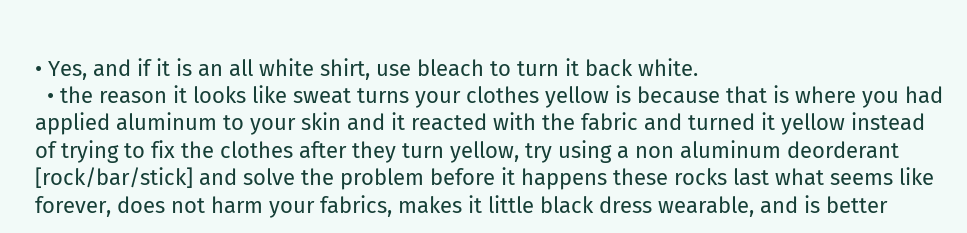• Yes, and if it is an all white shirt, use bleach to turn it back white.
  • the reason it looks like sweat turns your clothes yellow is because that is where you had applied aluminum to your skin and it reacted with the fabric and turned it yellow instead of trying to fix the clothes after they turn yellow, try using a non aluminum deorderant [rock/bar/stick] and solve the problem before it happens these rocks last what seems like forever, does not harm your fabrics, makes it little black dress wearable, and is better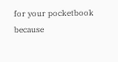for your pocketbook because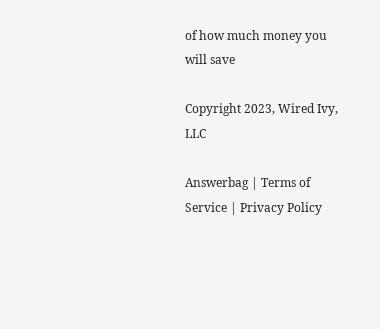of how much money you will save

Copyright 2023, Wired Ivy, LLC

Answerbag | Terms of Service | Privacy Policy